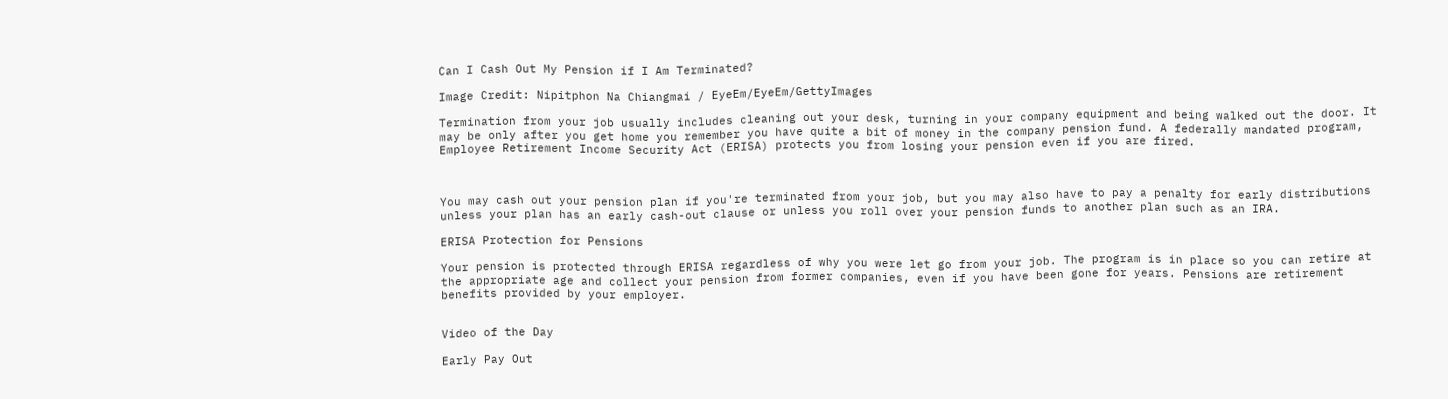Can I Cash Out My Pension if I Am Terminated?

Image Credit: Nipitphon Na Chiangmai / EyeEm/EyeEm/GettyImages

Termination from your job usually includes cleaning out your desk, turning in your company equipment and being walked out the door. It may be only after you get home you remember you have quite a bit of money in the company pension fund. A federally mandated program, Employee Retirement Income Security Act (ERISA) protects you from losing your pension even if you are fired.



You may cash out your pension plan if you're terminated from your job, but you may also have to pay a penalty for early distributions unless your plan has an early cash-out clause or unless you roll over your pension funds to another plan such as an IRA.

ERISA Protection for Pensions

Your pension is protected through ERISA regardless of why you were let go from your job. The program is in place so you can retire at the appropriate age and collect your pension from former companies, even if you have been gone for years. Pensions are retirement benefits provided by your employer.


Video of the Day

Early Pay Out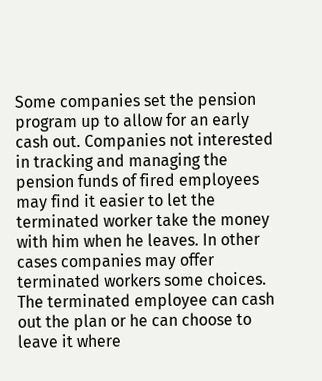Some companies set the pension program up to allow for an early cash out. Companies not interested in tracking and managing the pension funds of fired employees may find it easier to let the terminated worker take the money with him when he leaves. In other cases companies may offer terminated workers some choices. The terminated employee can cash out the plan or he can choose to leave it where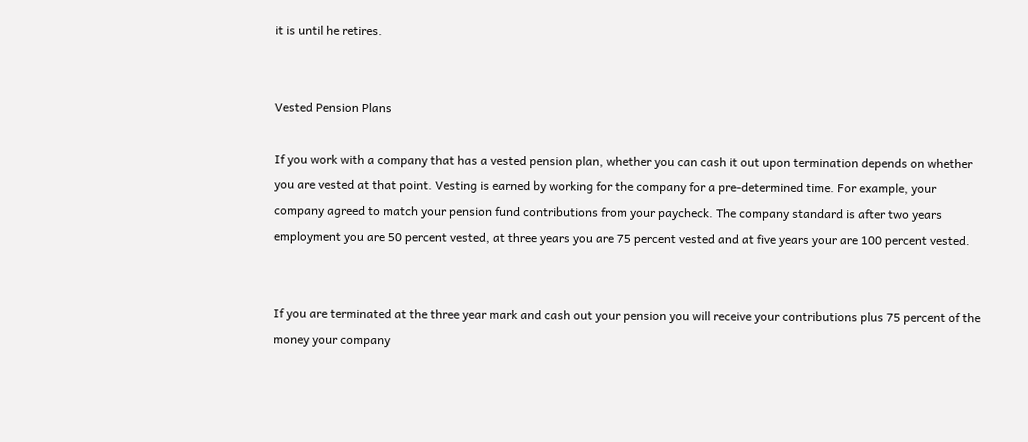it is until he retires.


Vested Pension Plans

If you work with a company that has a vested pension plan, whether you can cash it out upon termination depends on whether you are vested at that point. Vesting is earned by working for the company for a pre-determined time. For example, your company agreed to match your pension fund contributions from your paycheck. The company standard is after two years employment you are 50 percent vested, at three years you are 75 percent vested and at five years your are 100 percent vested.


If you are terminated at the three year mark and cash out your pension you will receive your contributions plus 75 percent of the money your company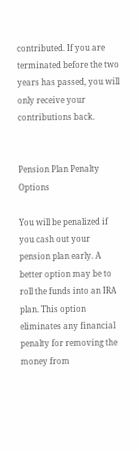contributed. If you are terminated before the two years has passed, you will only receive your contributions back.


Pension Plan Penalty Options

You will be penalized if you cash out your pension plan early. A better option may be to roll the funds into an IRA plan. This option eliminates any financial penalty for removing the money from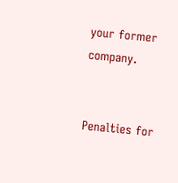your former company.


Penalties for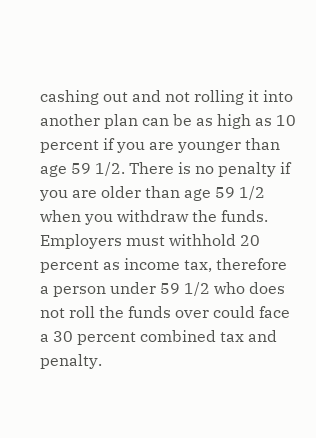cashing out and not rolling it into another plan can be as high as 10 percent if you are younger than age 59 1/2. There is no penalty if you are older than age 59 1/2 when you withdraw the funds. Employers must withhold 20 percent as income tax, therefore a person under 59 1/2 who does not roll the funds over could face a 30 percent combined tax and penalty.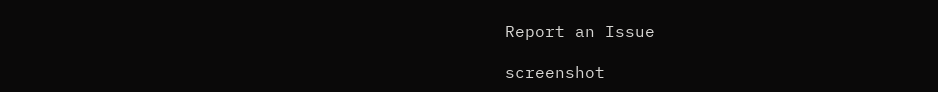Report an Issue

screenshot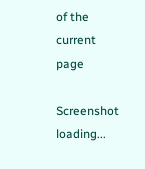of the current page

Screenshot loading...